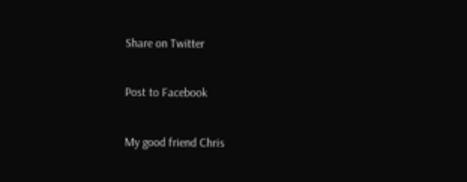Share on Twitter

Post to Facebook

My good friend Chris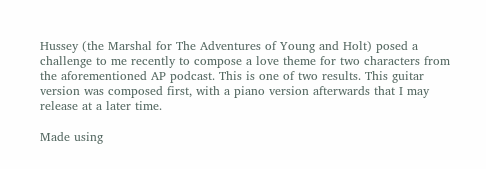Hussey (the Marshal for The Adventures of Young and Holt) posed a challenge to me recently to compose a love theme for two characters from the aforementioned AP podcast. This is one of two results. This guitar version was composed first, with a piano version afterwards that I may release at a later time.

Made using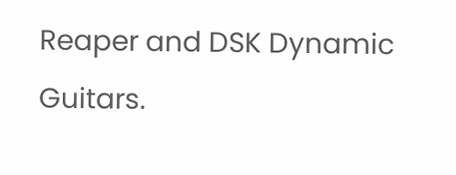Reaper and DSK Dynamic Guitars.